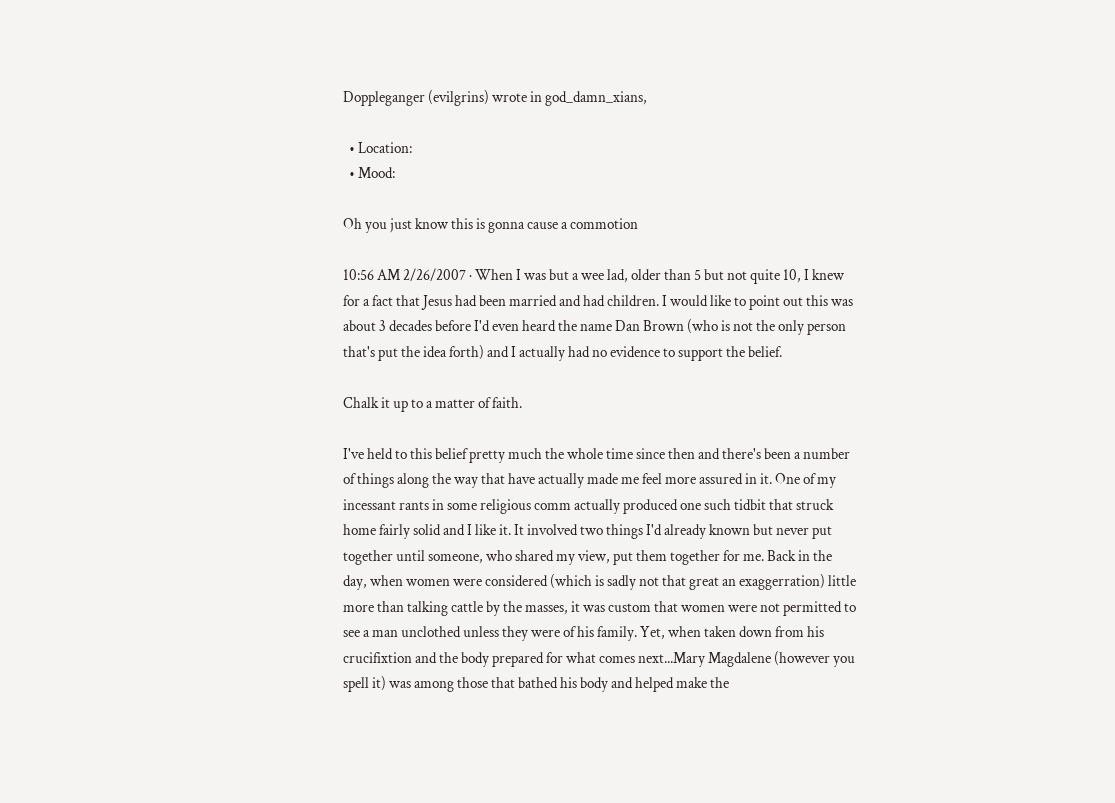Doppleganger (evilgrins) wrote in god_damn_xians,

  • Location:
  • Mood:

Oh you just know this is gonna cause a commotion

10:56 AM 2/26/2007 · When I was but a wee lad, older than 5 but not quite 10, I knew for a fact that Jesus had been married and had children. I would like to point out this was about 3 decades before I'd even heard the name Dan Brown (who is not the only person that's put the idea forth) and I actually had no evidence to support the belief.

Chalk it up to a matter of faith.

I've held to this belief pretty much the whole time since then and there's been a number of things along the way that have actually made me feel more assured in it. One of my incessant rants in some religious comm actually produced one such tidbit that struck home fairly solid and I like it. It involved two things I'd already known but never put together until someone, who shared my view, put them together for me. Back in the day, when women were considered (which is sadly not that great an exaggerration) little more than talking cattle by the masses, it was custom that women were not permitted to see a man unclothed unless they were of his family. Yet, when taken down from his crucifixtion and the body prepared for what comes next...Mary Magdalene (however you spell it) was among those that bathed his body and helped make the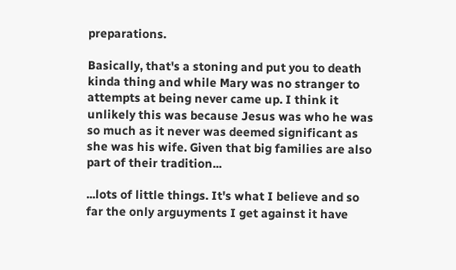preparations.

Basically, that's a stoning and put you to death kinda thing and while Mary was no stranger to attempts at being never came up. I think it unlikely this was because Jesus was who he was so much as it never was deemed significant as she was his wife. Given that big families are also part of their tradition...

...lots of little things. It's what I believe and so far the only arguyments I get against it have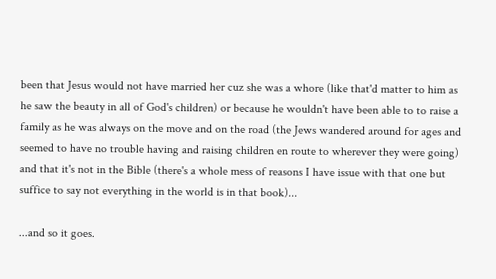been that Jesus would not have married her cuz she was a whore (like that'd matter to him as he saw the beauty in all of God's children) or because he wouldn't have been able to to raise a family as he was always on the move and on the road (the Jews wandered around for ages and seemed to have no trouble having and raising children en route to wherever they were going) and that it's not in the Bible (there's a whole mess of reasons I have issue with that one but suffice to say not everything in the world is in that book)...

...and so it goes.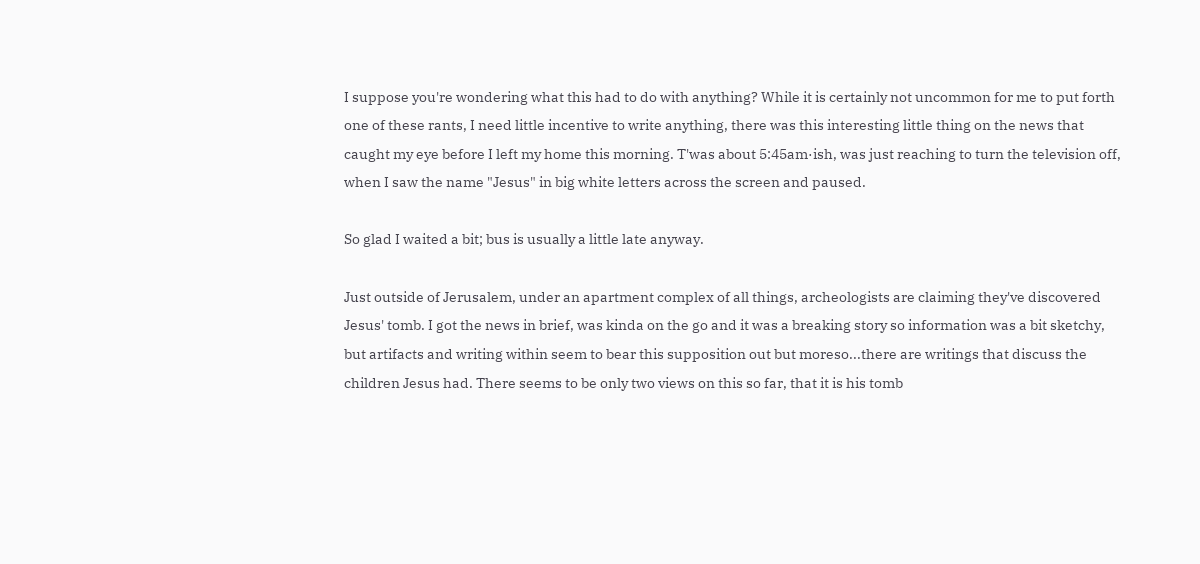I suppose you're wondering what this had to do with anything? While it is certainly not uncommon for me to put forth one of these rants, I need little incentive to write anything, there was this interesting little thing on the news that caught my eye before I left my home this morning. T'was about 5:45am·ish, was just reaching to turn the television off, when I saw the name "Jesus" in big white letters across the screen and paused.

So glad I waited a bit; bus is usually a little late anyway.

Just outside of Jerusalem, under an apartment complex of all things, archeologists are claiming they've discovered Jesus' tomb. I got the news in brief, was kinda on the go and it was a breaking story so information was a bit sketchy, but artifacts and writing within seem to bear this supposition out but moreso...there are writings that discuss the children Jesus had. There seems to be only two views on this so far, that it is his tomb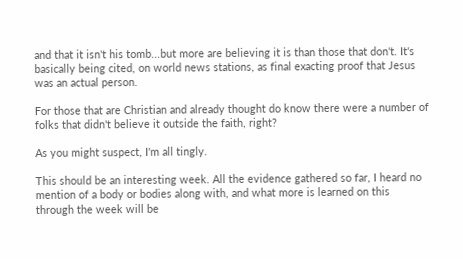and that it isn't his tomb...but more are believing it is than those that don't. It's basically being cited, on world news stations, as final exacting proof that Jesus was an actual person.

For those that are Christian and already thought do know there were a number of folks that didn't believe it outside the faith, right?

As you might suspect, I'm all tingly.

This should be an interesting week. All the evidence gathered so far, I heard no mention of a body or bodies along with, and what more is learned on this through the week will be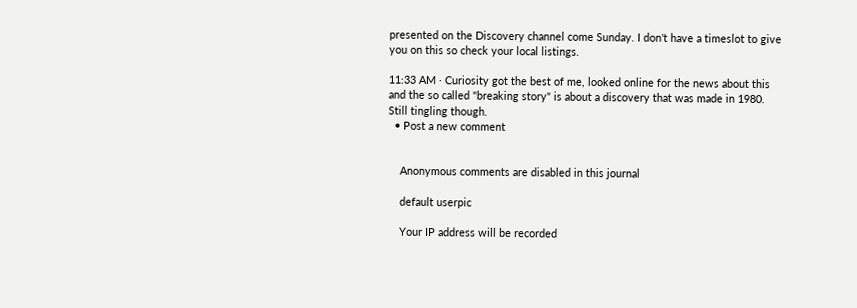presented on the Discovery channel come Sunday. I don't have a timeslot to give you on this so check your local listings.

11:33 AM · Curiosity got the best of me, looked online for the news about this and the so called "breaking story" is about a discovery that was made in 1980. Still tingling though.
  • Post a new comment


    Anonymous comments are disabled in this journal

    default userpic

    Your IP address will be recorded